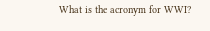What is the acronym for WWI?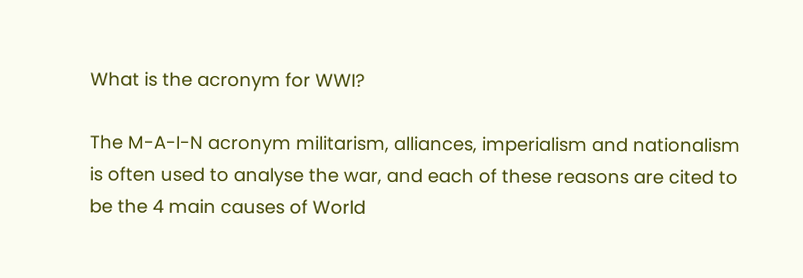What is the acronym for WWI?

The M-A-I-N acronym militarism, alliances, imperialism and nationalism is often used to analyse the war, and each of these reasons are cited to be the 4 main causes of World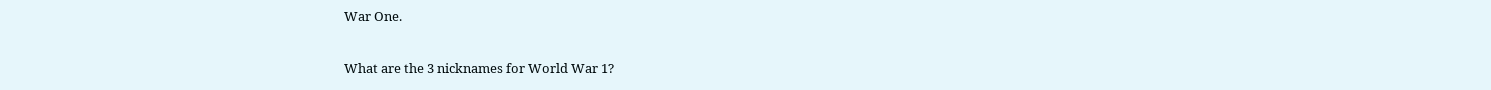War One.

What are the 3 nicknames for World War 1?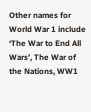Other names for World War 1 include ‘The War to End All Wars’, The War of the Nations, WW1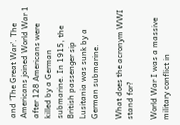and ‘The Great War’. The Americans joined World War 1 after 128 Americans were killed by a German submarine. In 1915, the British passenger sip Lusitania was sunk by a German submarine.

What does the acronym WWI stand for?

World War I was a massive military conflict in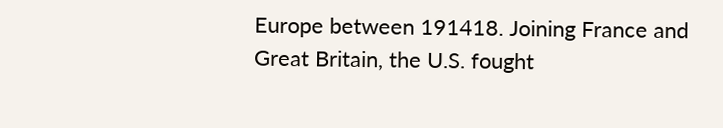Europe between 191418. Joining France and Great Britain, the U.S. fought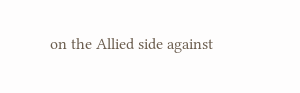on the Allied side against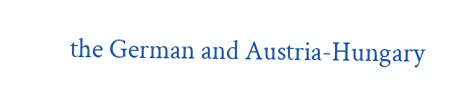the German and Austria-Hungary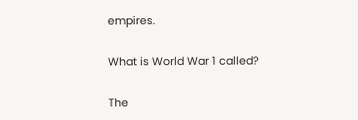empires.

What is World War 1 called?

The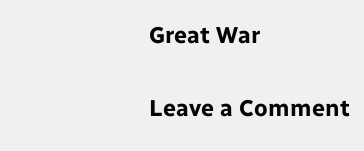Great War

Leave a Comment